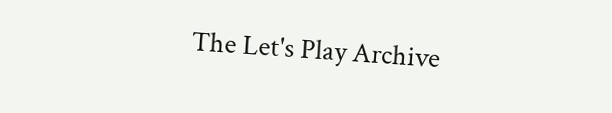The Let's Play Archive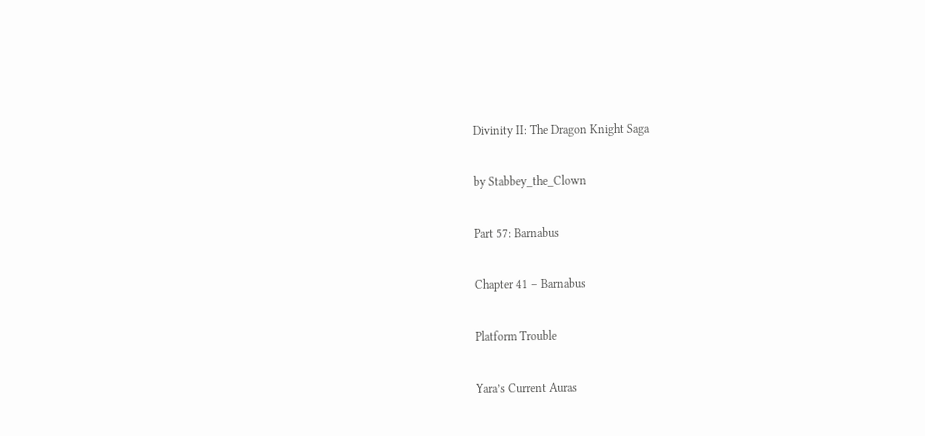Divinity II: The Dragon Knight Saga

by Stabbey_the_Clown

Part 57: Barnabus

Chapter 41 – Barnabus

Platform Trouble

Yara’s Current Auras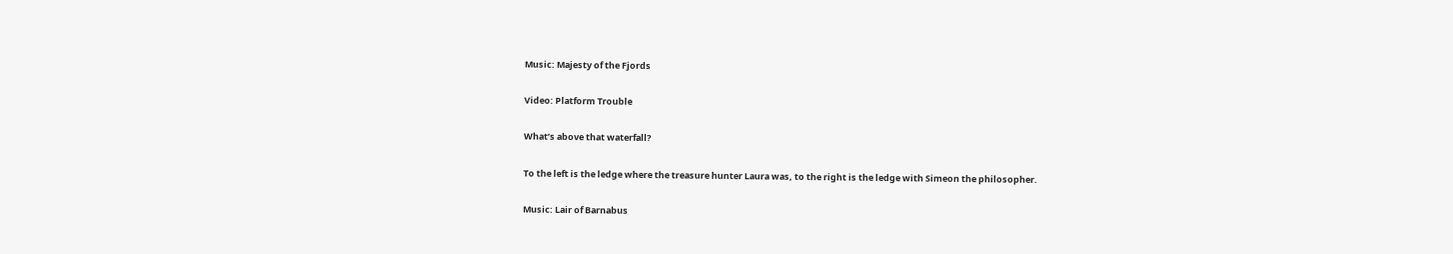Music: Majesty of the Fjords

Video: Platform Trouble

What’s above that waterfall?

To the left is the ledge where the treasure hunter Laura was, to the right is the ledge with Simeon the philosopher.

Music: Lair of Barnabus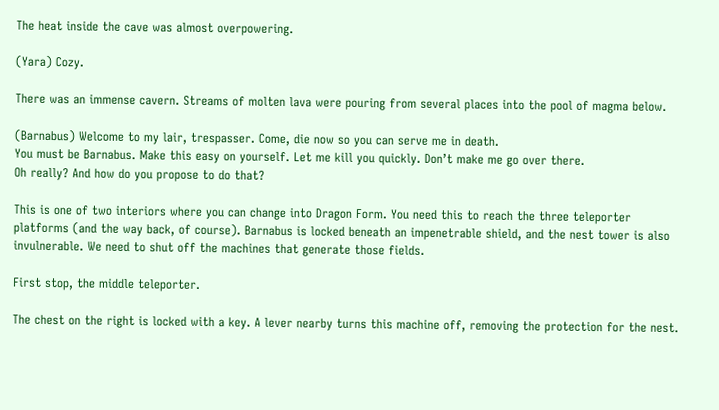The heat inside the cave was almost overpowering.

(Yara) Cozy.

There was an immense cavern. Streams of molten lava were pouring from several places into the pool of magma below.

(Barnabus) Welcome to my lair, trespasser. Come, die now so you can serve me in death.
You must be Barnabus. Make this easy on yourself. Let me kill you quickly. Don’t make me go over there.
Oh really? And how do you propose to do that?

This is one of two interiors where you can change into Dragon Form. You need this to reach the three teleporter platforms (and the way back, of course). Barnabus is locked beneath an impenetrable shield, and the nest tower is also invulnerable. We need to shut off the machines that generate those fields.

First stop, the middle teleporter.

The chest on the right is locked with a key. A lever nearby turns this machine off, removing the protection for the nest.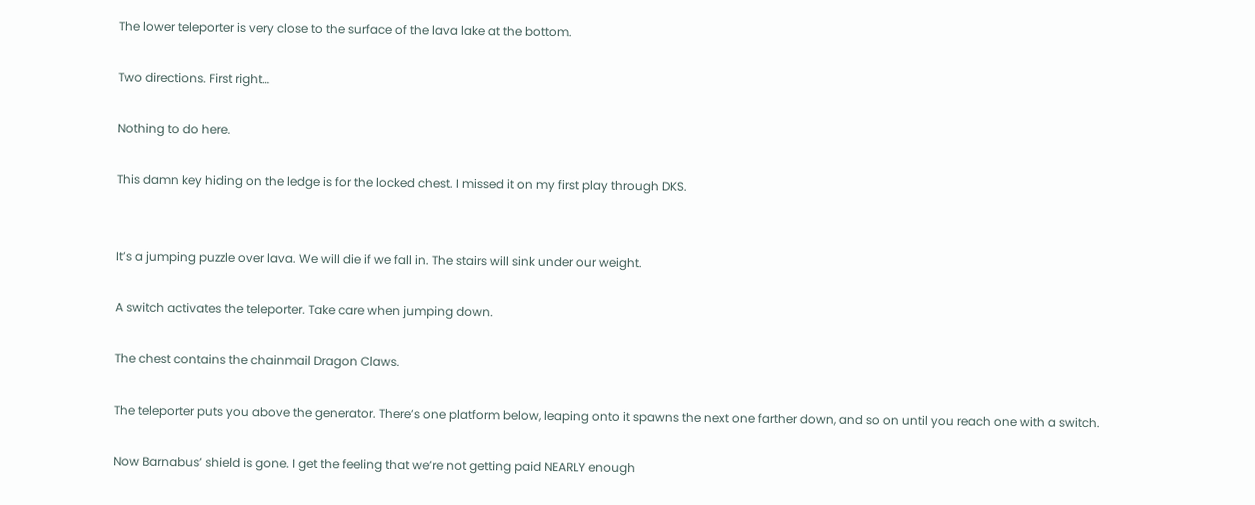The lower teleporter is very close to the surface of the lava lake at the bottom.

Two directions. First right…

Nothing to do here.

This damn key hiding on the ledge is for the locked chest. I missed it on my first play through DKS.


It’s a jumping puzzle over lava. We will die if we fall in. The stairs will sink under our weight.

A switch activates the teleporter. Take care when jumping down.

The chest contains the chainmail Dragon Claws.

The teleporter puts you above the generator. There’s one platform below, leaping onto it spawns the next one farther down, and so on until you reach one with a switch.

Now Barnabus’ shield is gone. I get the feeling that we’re not getting paid NEARLY enough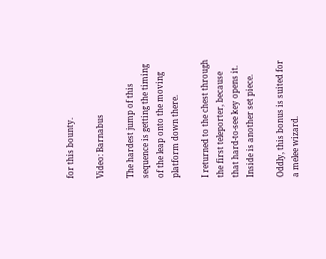for this bounty.

Video: Barnabus

The hardest jump of this sequence is getting the timing of the leap onto the moving platform down there.

I returned to the chest through the first teleporter, because that hard-to-see key opens it. Inside is another set piece.

Oddly, this bonus is suited for a melee wizard.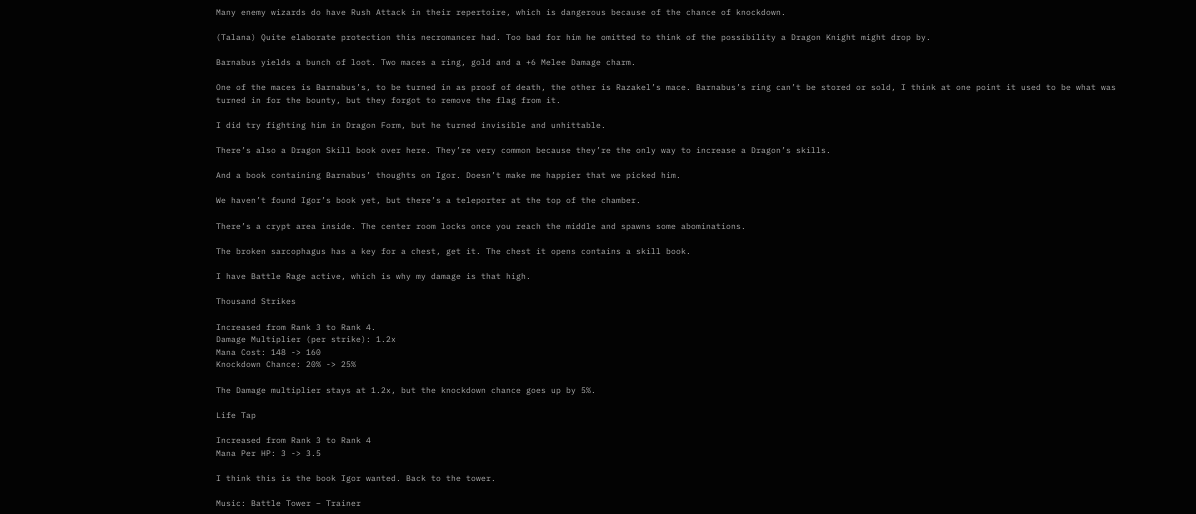Many enemy wizards do have Rush Attack in their repertoire, which is dangerous because of the chance of knockdown.

(Talana) Quite elaborate protection this necromancer had. Too bad for him he omitted to think of the possibility a Dragon Knight might drop by.

Barnabus yields a bunch of loot. Two maces a ring, gold and a +6 Melee Damage charm.

One of the maces is Barnabus’s, to be turned in as proof of death, the other is Razakel’s mace. Barnabus’s ring can’t be stored or sold, I think at one point it used to be what was turned in for the bounty, but they forgot to remove the flag from it.

I did try fighting him in Dragon Form, but he turned invisible and unhittable.

There’s also a Dragon Skill book over here. They’re very common because they’re the only way to increase a Dragon’s skills.

And a book containing Barnabus’ thoughts on Igor. Doesn’t make me happier that we picked him.

We haven’t found Igor’s book yet, but there’s a teleporter at the top of the chamber.

There’s a crypt area inside. The center room locks once you reach the middle and spawns some abominations.

The broken sarcophagus has a key for a chest, get it. The chest it opens contains a skill book.

I have Battle Rage active, which is why my damage is that high.

Thousand Strikes

Increased from Rank 3 to Rank 4.
Damage Multiplier (per strike): 1.2x
Mana Cost: 148 -> 160
Knockdown Chance: 20% -> 25%

The Damage multiplier stays at 1.2x, but the knockdown chance goes up by 5%.

Life Tap

Increased from Rank 3 to Rank 4
Mana Per HP: 3 -> 3.5

I think this is the book Igor wanted. Back to the tower.

Music: Battle Tower – Trainer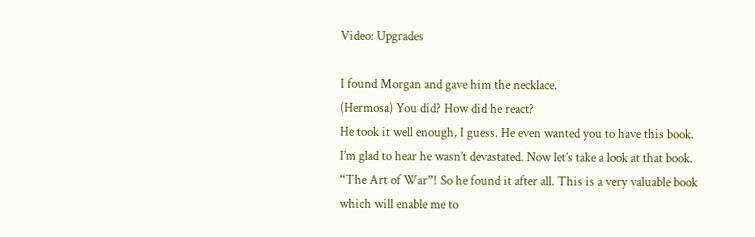Video: Upgrades

I found Morgan and gave him the necklace.
(Hermosa) You did? How did he react?
He took it well enough, I guess. He even wanted you to have this book.
I’m glad to hear he wasn’t devastated. Now let’s take a look at that book. “The Art of War”! So he found it after all. This is a very valuable book which will enable me to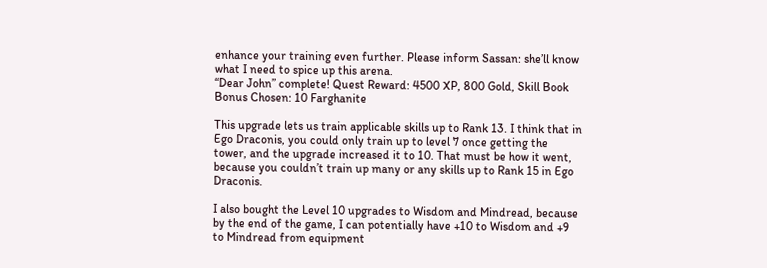enhance your training even further. Please inform Sassan: she’ll know what I need to spice up this arena.
“Dear John” complete! Quest Reward: 4500 XP, 800 Gold, Skill Book Bonus Chosen: 10 Farghanite

This upgrade lets us train applicable skills up to Rank 13. I think that in Ego Draconis, you could only train up to level 7 once getting the tower, and the upgrade increased it to 10. That must be how it went, because you couldn’t train up many or any skills up to Rank 15 in Ego Draconis.

I also bought the Level 10 upgrades to Wisdom and Mindread, because by the end of the game, I can potentially have +10 to Wisdom and +9 to Mindread from equipment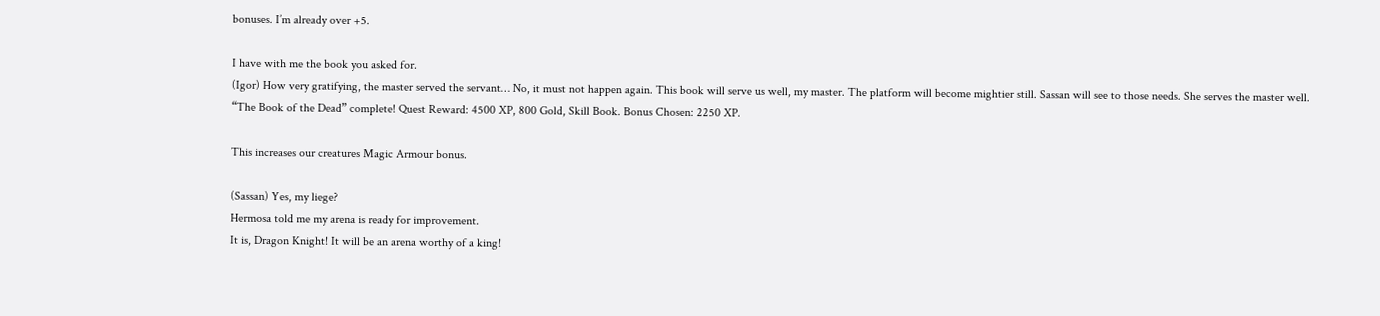bonuses. I’m already over +5.

I have with me the book you asked for.
(Igor) How very gratifying, the master served the servant… No, it must not happen again. This book will serve us well, my master. The platform will become mightier still. Sassan will see to those needs. She serves the master well.
“The Book of the Dead” complete! Quest Reward: 4500 XP, 800 Gold, Skill Book. Bonus Chosen: 2250 XP.

This increases our creatures Magic Armour bonus.

(Sassan) Yes, my liege?
Hermosa told me my arena is ready for improvement.
It is, Dragon Knight! It will be an arena worthy of a king!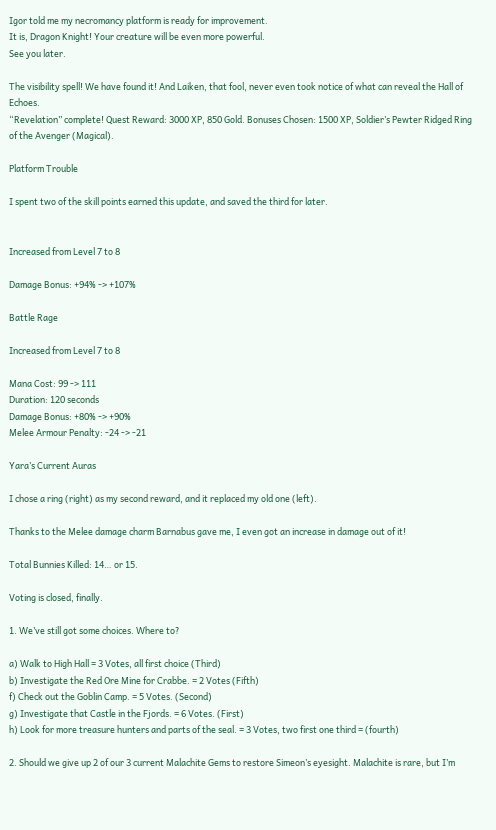Igor told me my necromancy platform is ready for improvement.
It is, Dragon Knight! Your creature will be even more powerful.
See you later.

The visibility spell! We have found it! And Laiken, that fool, never even took notice of what can reveal the Hall of Echoes.
“Revelation” complete! Quest Reward: 3000 XP, 850 Gold. Bonuses Chosen: 1500 XP, Soldier’s Pewter Ridged Ring of the Avenger (Magical).

Platform Trouble

I spent two of the skill points earned this update, and saved the third for later.


Increased from Level 7 to 8

Damage Bonus: +94% -> +107%

Battle Rage

Increased from Level 7 to 8

Mana Cost: 99 -> 111
Duration: 120 seconds
Damage Bonus: +80% -> +90%
Melee Armour Penalty: -24 -> -21

Yara’s Current Auras

I chose a ring (right) as my second reward, and it replaced my old one (left).

Thanks to the Melee damage charm Barnabus gave me, I even got an increase in damage out of it!

Total Bunnies Killed: 14… or 15.

Voting is closed, finally.

1. We’ve still got some choices. Where to?

a) Walk to High Hall = 3 Votes, all first choice (Third)
b) Investigate the Red Ore Mine for Crabbe. = 2 Votes (Fifth)
f) Check out the Goblin Camp. = 5 Votes. (Second)
g) Investigate that Castle in the Fjords. = 6 Votes. (First)
h) Look for more treasure hunters and parts of the seal. = 3 Votes, two first one third = (fourth)

2. Should we give up 2 of our 3 current Malachite Gems to restore Simeon’s eyesight. Malachite is rare, but I’m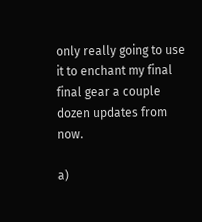only really going to use it to enchant my final final gear a couple dozen updates from now.

a)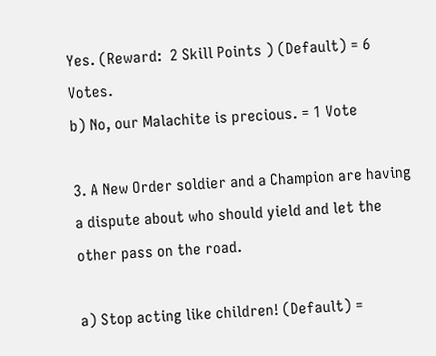Yes. (Reward:  2 Skill Points ) (Default) = 6 Votes.
b) No, our Malachite is precious. = 1 Vote

3. A New Order soldier and a Champion are having a dispute about who should yield and let the other pass on the road.

a) Stop acting like children! (Default) =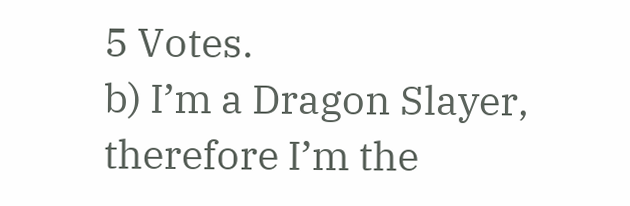5 Votes.
b) I’m a Dragon Slayer, therefore I’m the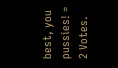best, you pussies! = 2 Votes.